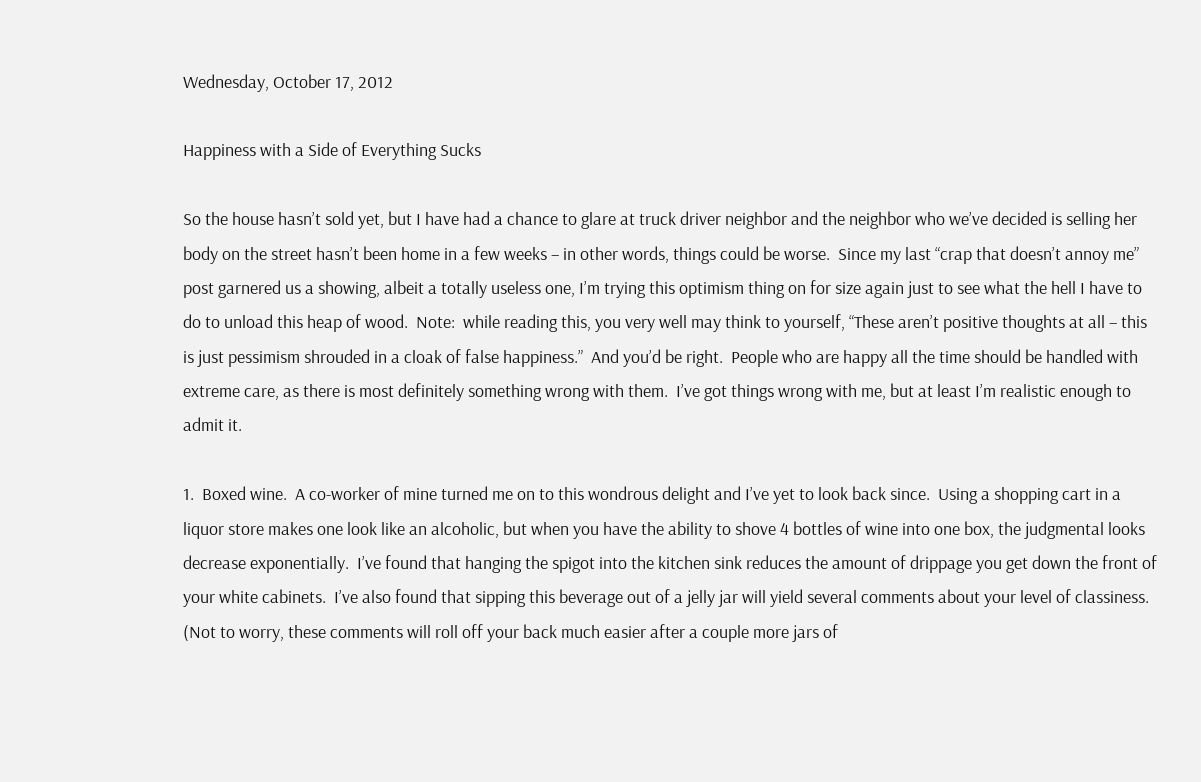Wednesday, October 17, 2012

Happiness with a Side of Everything Sucks

So the house hasn’t sold yet, but I have had a chance to glare at truck driver neighbor and the neighbor who we’ve decided is selling her body on the street hasn’t been home in a few weeks – in other words, things could be worse.  Since my last “crap that doesn’t annoy me” post garnered us a showing, albeit a totally useless one, I’m trying this optimism thing on for size again just to see what the hell I have to do to unload this heap of wood.  Note:  while reading this, you very well may think to yourself, “These aren’t positive thoughts at all – this is just pessimism shrouded in a cloak of false happiness.”  And you’d be right.  People who are happy all the time should be handled with extreme care, as there is most definitely something wrong with them.  I’ve got things wrong with me, but at least I’m realistic enough to admit it.

1.  Boxed wine.  A co-worker of mine turned me on to this wondrous delight and I’ve yet to look back since.  Using a shopping cart in a liquor store makes one look like an alcoholic, but when you have the ability to shove 4 bottles of wine into one box, the judgmental looks decrease exponentially.  I’ve found that hanging the spigot into the kitchen sink reduces the amount of drippage you get down the front of your white cabinets.  I’ve also found that sipping this beverage out of a jelly jar will yield several comments about your level of classiness.  (Not to worry, these comments will roll off your back much easier after a couple more jars of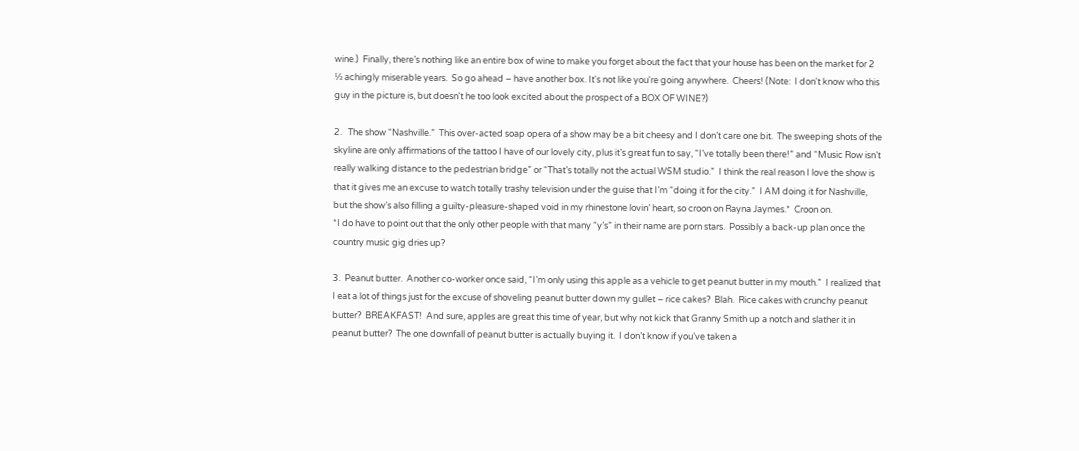wine.)  Finally, there’s nothing like an entire box of wine to make you forget about the fact that your house has been on the market for 2 ½ achingly miserable years.  So go ahead – have another box. It's not like you're going anywhere.  Cheers! (Note:  I don't know who this guy in the picture is, but doesn't he too look excited about the prospect of a BOX OF WINE?)

2.   The show “Nashville.”  This over-acted soap opera of a show may be a bit cheesy and I don’t care one bit.  The sweeping shots of the skyline are only affirmations of the tattoo I have of our lovely city, plus it’s great fun to say, “I’ve totally been there!” and “Music Row isn’t really walking distance to the pedestrian bridge” or “That’s totally not the actual WSM studio.”  I think the real reason I love the show is that it gives me an excuse to watch totally trashy television under the guise that I’m “doing it for the city.”  I AM doing it for Nashville, but the show’s also filling a guilty-pleasure-shaped void in my rhinestone lovin’ heart, so croon on Rayna Jaymes.*  Croon on.
*I do have to point out that the only other people with that many “y’s” in their name are porn stars.  Possibly a back-up plan once the country music gig dries up?

3.  Peanut butter.  Another co-worker once said, “I’m only using this apple as a vehicle to get peanut butter in my mouth.”  I realized that I eat a lot of things just for the excuse of shoveling peanut butter down my gullet – rice cakes?  Blah.  Rice cakes with crunchy peanut butter?  BREAKFAST!  And sure, apples are great this time of year, but why not kick that Granny Smith up a notch and slather it in peanut butter?  The one downfall of peanut butter is actually buying it.  I don’t know if you’ve taken a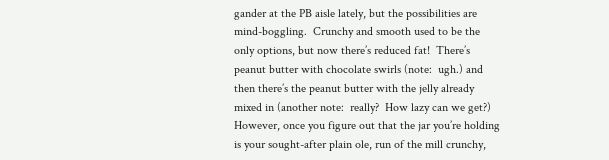gander at the PB aisle lately, but the possibilities are mind-boggling.  Crunchy and smooth used to be the only options, but now there’s reduced fat!  There’s peanut butter with chocolate swirls (note:  ugh.) and then there’s the peanut butter with the jelly already mixed in (another note:  really?  How lazy can we get?)  However, once you figure out that the jar you’re holding is your sought-after plain ole, run of the mill crunchy,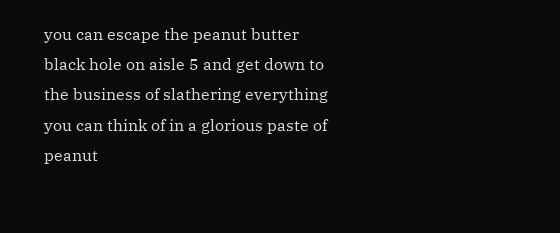you can escape the peanut butter black hole on aisle 5 and get down to the business of slathering everything you can think of in a glorious paste of peanut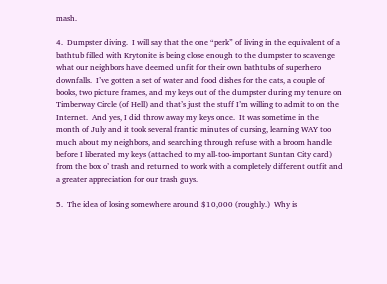mash.

4.  Dumpster diving.  I will say that the one “perk” of living in the equivalent of a bathtub filled with Krytonite is being close enough to the dumpster to scavenge what our neighbors have deemed unfit for their own bathtubs of superhero downfalls.  I’ve gotten a set of water and food dishes for the cats, a couple of books, two picture frames, and my keys out of the dumpster during my tenure on Timberway Circle (of Hell) and that’s just the stuff I’m willing to admit to on the Internet.  And yes, I did throw away my keys once.  It was sometime in the month of July and it took several frantic minutes of cursing, learning WAY too much about my neighbors, and searching through refuse with a broom handle before I liberated my keys (attached to my all-too-important Suntan City card) from the box o’ trash and returned to work with a completely different outfit and a greater appreciation for our trash guys.

5.  The idea of losing somewhere around $10,000 (roughly.)  Why is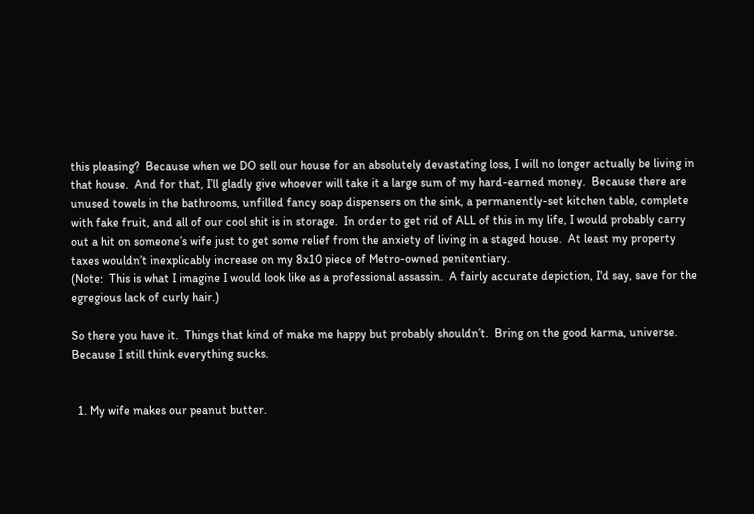this pleasing?  Because when we DO sell our house for an absolutely devastating loss, I will no longer actually be living in that house.  And for that, I’ll gladly give whoever will take it a large sum of my hard-earned money.  Because there are unused towels in the bathrooms, unfilled fancy soap dispensers on the sink, a permanently-set kitchen table, complete with fake fruit, and all of our cool shit is in storage.  In order to get rid of ALL of this in my life, I would probably carry out a hit on someone’s wife just to get some relief from the anxiety of living in a staged house.  At least my property taxes wouldn’t inexplicably increase on my 8x10 piece of Metro-owned penitentiary.
(Note:  This is what I imagine I would look like as a professional assassin.  A fairly accurate depiction, I'd say, save for the egregious lack of curly hair.)

So there you have it.  Things that kind of make me happy but probably shouldn’t.  Bring on the good karma, universe.  Because I still think everything sucks.


  1. My wife makes our peanut butter.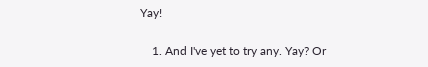Yay!

    1. And I've yet to try any. Yay? Or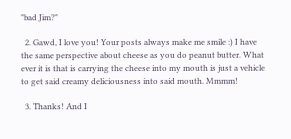"bad Jim?"

  2. Gawd, I love you! Your posts always make me smile :) I have the same perspective about cheese as you do peanut butter. What ever it is that is carrying the cheese into my mouth is just a vehicle to get said creamy deliciousness into said mouth. Mmmm!

  3. Thanks! And I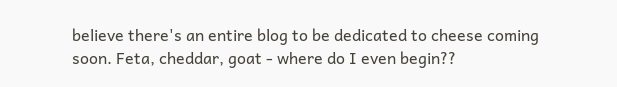believe there's an entire blog to be dedicated to cheese coming soon. Feta, cheddar, goat - where do I even begin??